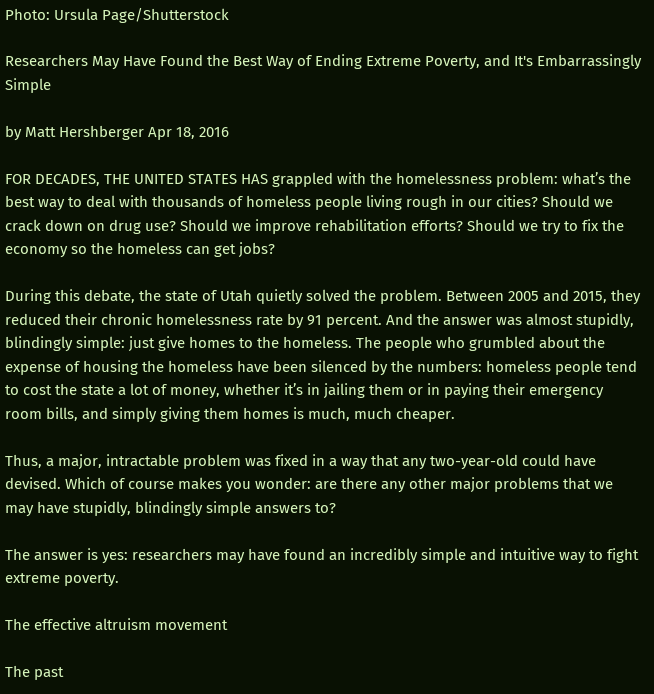Photo: Ursula Page/Shutterstock

Researchers May Have Found the Best Way of Ending Extreme Poverty, and It's Embarrassingly Simple

by Matt Hershberger Apr 18, 2016

FOR DECADES, THE UNITED STATES HAS grappled with the homelessness problem: what’s the best way to deal with thousands of homeless people living rough in our cities? Should we crack down on drug use? Should we improve rehabilitation efforts? Should we try to fix the economy so the homeless can get jobs?

During this debate, the state of Utah quietly solved the problem. Between 2005 and 2015, they reduced their chronic homelessness rate by 91 percent. And the answer was almost stupidly, blindingly simple: just give homes to the homeless. The people who grumbled about the expense of housing the homeless have been silenced by the numbers: homeless people tend to cost the state a lot of money, whether it’s in jailing them or in paying their emergency room bills, and simply giving them homes is much, much cheaper.

Thus, a major, intractable problem was fixed in a way that any two-year-old could have devised. Which of course makes you wonder: are there any other major problems that we may have stupidly, blindingly simple answers to?

The answer is yes: researchers may have found an incredibly simple and intuitive way to fight extreme poverty.

The effective altruism movement

The past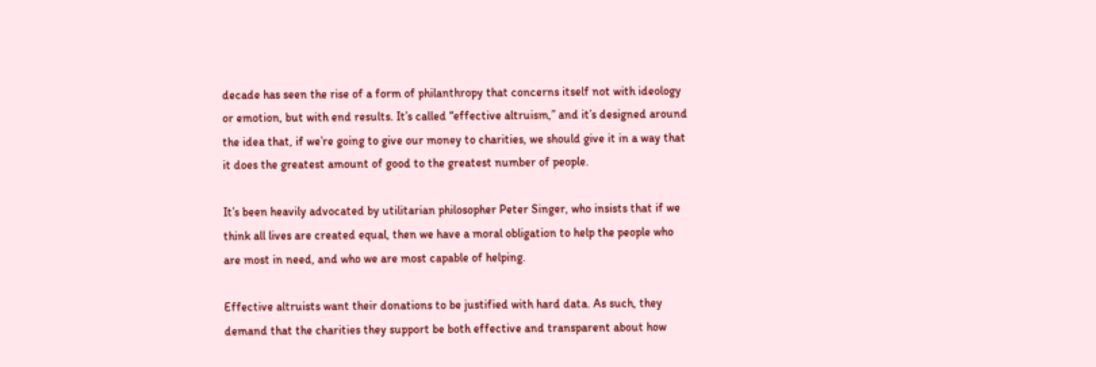decade has seen the rise of a form of philanthropy that concerns itself not with ideology or emotion, but with end results. It’s called “effective altruism,” and it’s designed around the idea that, if we’re going to give our money to charities, we should give it in a way that it does the greatest amount of good to the greatest number of people.

It’s been heavily advocated by utilitarian philosopher Peter Singer, who insists that if we think all lives are created equal, then we have a moral obligation to help the people who are most in need, and who we are most capable of helping.

Effective altruists want their donations to be justified with hard data. As such, they demand that the charities they support be both effective and transparent about how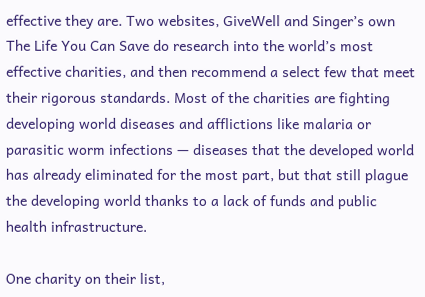effective they are. Two websites, GiveWell and Singer’s own The Life You Can Save do research into the world’s most effective charities, and then recommend a select few that meet their rigorous standards. Most of the charities are fighting developing world diseases and afflictions like malaria or parasitic worm infections — diseases that the developed world has already eliminated for the most part, but that still plague the developing world thanks to a lack of funds and public health infrastructure.

One charity on their list,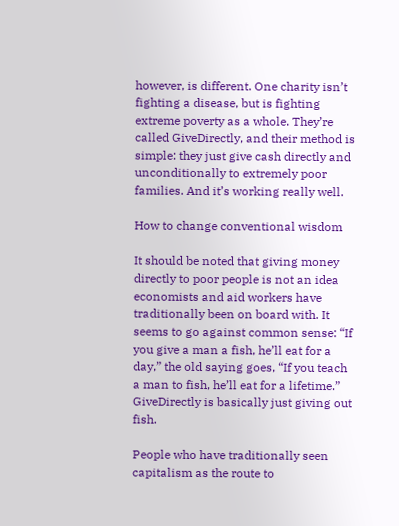however, is different. One charity isn’t fighting a disease, but is fighting extreme poverty as a whole. They’re called GiveDirectly, and their method is simple: they just give cash directly and unconditionally to extremely poor families. And it’s working really well.

How to change conventional wisdom

It should be noted that giving money directly to poor people is not an idea economists and aid workers have traditionally been on board with. It seems to go against common sense: “If you give a man a fish, he’ll eat for a day,” the old saying goes, “If you teach a man to fish, he’ll eat for a lifetime.” GiveDirectly is basically just giving out fish.

People who have traditionally seen capitalism as the route to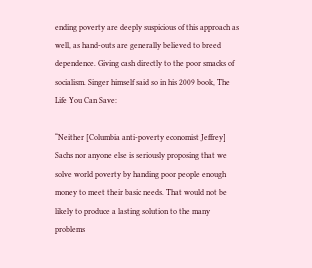ending poverty are deeply suspicious of this approach as well, as hand-outs are generally believed to breed dependence. Giving cash directly to the poor smacks of socialism. Singer himself said so in his 2009 book, The Life You Can Save:

“Neither [Columbia anti-poverty economist Jeffrey] Sachs nor anyone else is seriously proposing that we solve world poverty by handing poor people enough money to meet their basic needs. That would not be likely to produce a lasting solution to the many problems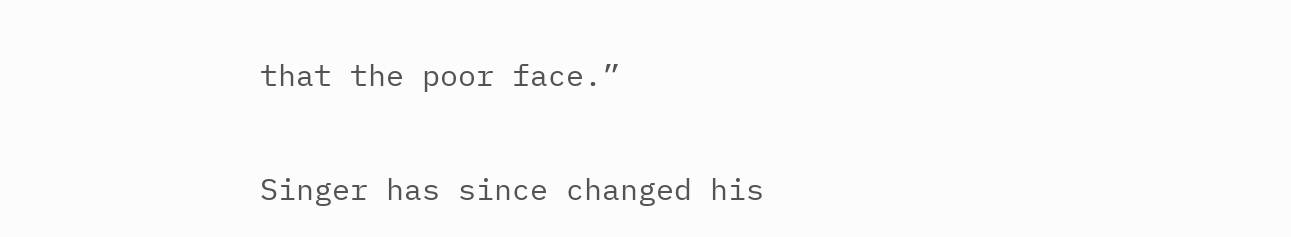that the poor face.”

Singer has since changed his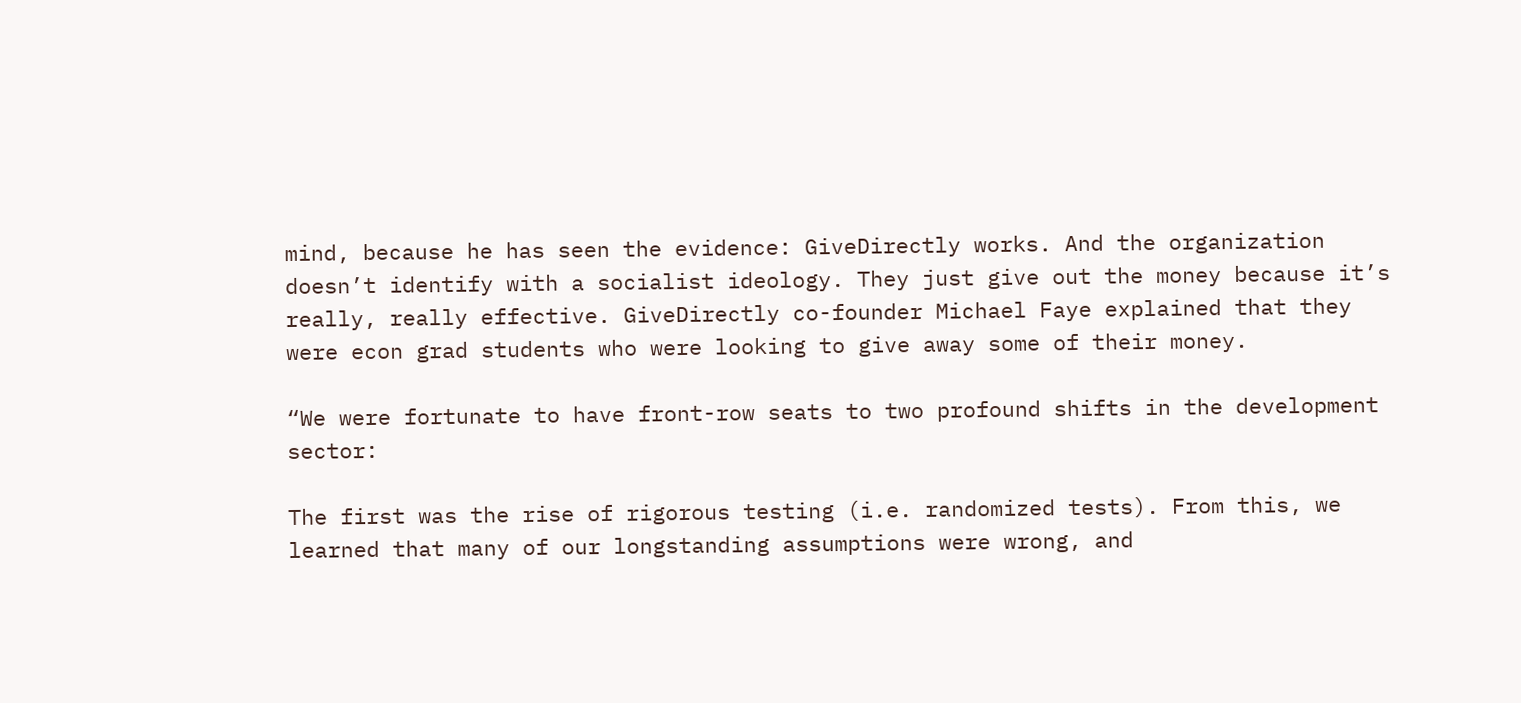mind, because he has seen the evidence: GiveDirectly works. And the organization doesn’t identify with a socialist ideology. They just give out the money because it’s really, really effective. GiveDirectly co-founder Michael Faye explained that they were econ grad students who were looking to give away some of their money.

“We were fortunate to have front-row seats to two profound shifts in the development sector:

The first was the rise of rigorous testing (i.e. randomized tests). From this, we learned that many of our longstanding assumptions were wrong, and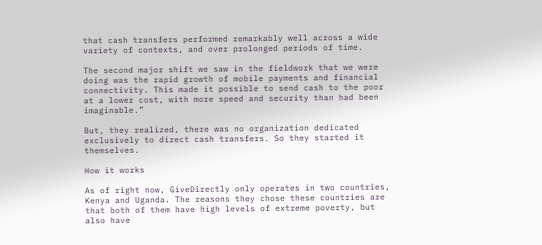that cash transfers performed remarkably well across a wide variety of contexts, and over prolonged periods of time.

The second major shift we saw in the fieldwork that we were doing was the rapid growth of mobile payments and financial connectivity. This made it possible to send cash to the poor at a lower cost, with more speed and security than had been imaginable.”

But, they realized, there was no organization dedicated exclusively to direct cash transfers. So they started it themselves.

How it works

As of right now, GiveDirectly only operates in two countries, Kenya and Uganda. The reasons they chose these countries are that both of them have high levels of extreme poverty, but also have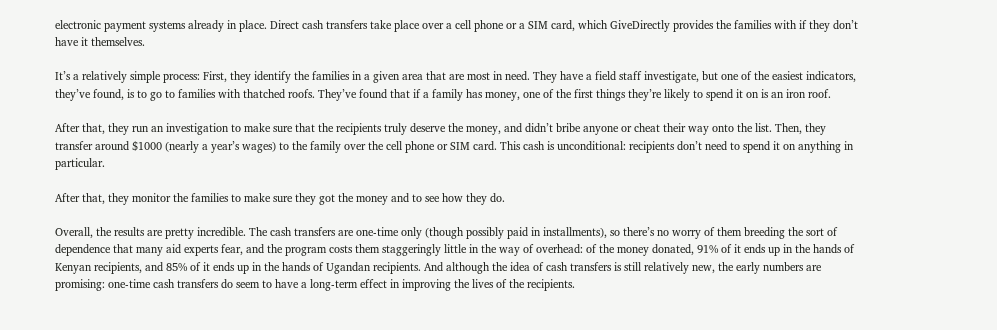electronic payment systems already in place. Direct cash transfers take place over a cell phone or a SIM card, which GiveDirectly provides the families with if they don’t have it themselves.

It’s a relatively simple process: First, they identify the families in a given area that are most in need. They have a field staff investigate, but one of the easiest indicators, they’ve found, is to go to families with thatched roofs. They’ve found that if a family has money, one of the first things they’re likely to spend it on is an iron roof.

After that, they run an investigation to make sure that the recipients truly deserve the money, and didn’t bribe anyone or cheat their way onto the list. Then, they transfer around $1000 (nearly a year’s wages) to the family over the cell phone or SIM card. This cash is unconditional: recipients don’t need to spend it on anything in particular.

After that, they monitor the families to make sure they got the money and to see how they do.

Overall, the results are pretty incredible. The cash transfers are one-time only (though possibly paid in installments), so there’s no worry of them breeding the sort of dependence that many aid experts fear, and the program costs them staggeringly little in the way of overhead: of the money donated, 91% of it ends up in the hands of Kenyan recipients, and 85% of it ends up in the hands of Ugandan recipients. And although the idea of cash transfers is still relatively new, the early numbers are promising: one-time cash transfers do seem to have a long-term effect in improving the lives of the recipients.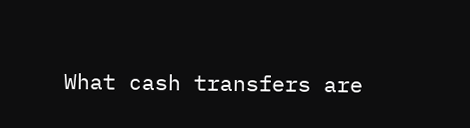What cash transfers are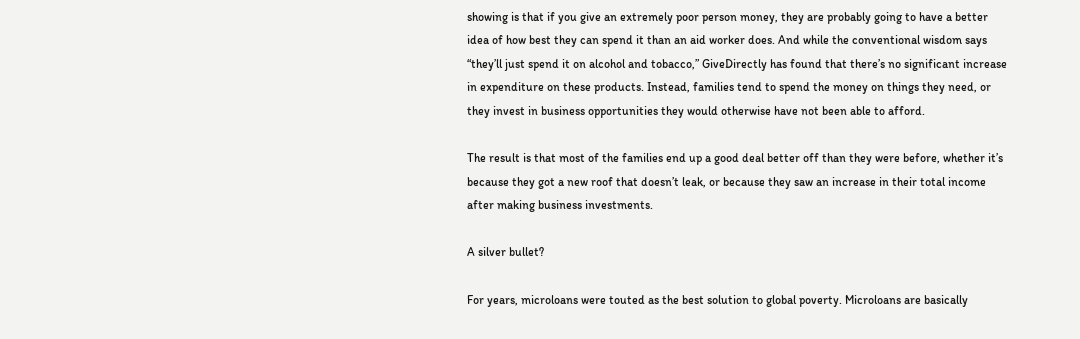showing is that if you give an extremely poor person money, they are probably going to have a better idea of how best they can spend it than an aid worker does. And while the conventional wisdom says “they’ll just spend it on alcohol and tobacco,” GiveDirectly has found that there’s no significant increase in expenditure on these products. Instead, families tend to spend the money on things they need, or they invest in business opportunities they would otherwise have not been able to afford.

The result is that most of the families end up a good deal better off than they were before, whether it’s because they got a new roof that doesn’t leak, or because they saw an increase in their total income after making business investments.

A silver bullet?

For years, microloans were touted as the best solution to global poverty. Microloans are basically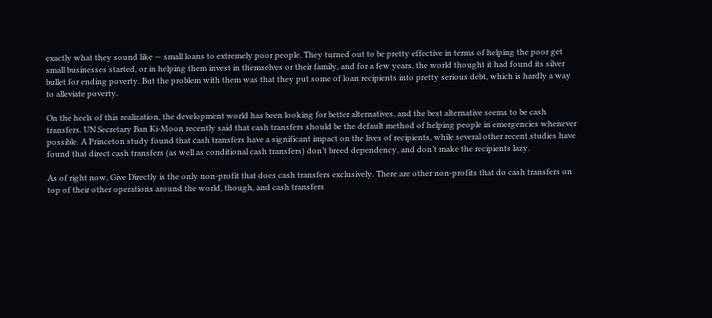exactly what they sound like — small loans to extremely poor people. They turned out to be pretty effective in terms of helping the poor get small businesses started, or in helping them invest in themselves or their family, and for a few years, the world thought it had found its silver bullet for ending poverty. But the problem with them was that they put some of loan recipients into pretty serious debt, which is hardly a way to alleviate poverty.

On the heels of this realization, the development world has been looking for better alternatives, and the best alternative seems to be cash transfers. UN Secretary Ban Ki-Moon recently said that cash transfers should be the default method of helping people in emergencies whenever possible. A Princeton study found that cash transfers have a significant impact on the lives of recipients, while several other recent studies have found that direct cash transfers (as well as conditional cash transfers) don’t breed dependency, and don’t make the recipients lazy.

As of right now, Give Directly is the only non-profit that does cash transfers exclusively. There are other non-profits that do cash transfers on top of their other operations around the world, though, and cash transfers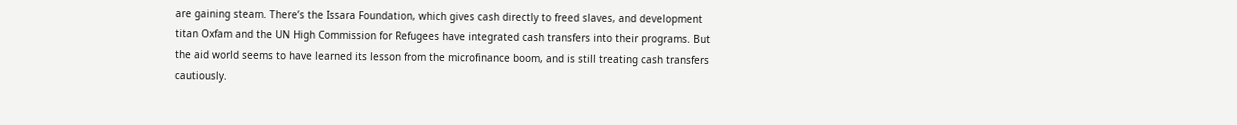are gaining steam. There’s the Issara Foundation, which gives cash directly to freed slaves, and development titan Oxfam and the UN High Commission for Refugees have integrated cash transfers into their programs. But the aid world seems to have learned its lesson from the microfinance boom, and is still treating cash transfers cautiously.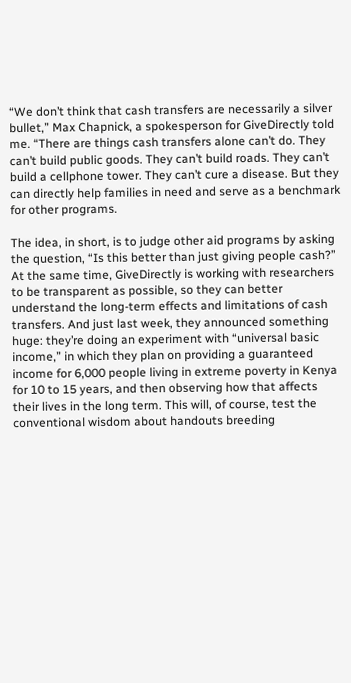“We don’t think that cash transfers are necessarily a silver bullet,” Max Chapnick, a spokesperson for GiveDirectly told me. “There are things cash transfers alone can’t do. They can’t build public goods. They can’t build roads. They can’t build a cellphone tower. They can’t cure a disease. But they can directly help families in need and serve as a benchmark for other programs.

The idea, in short, is to judge other aid programs by asking the question, “Is this better than just giving people cash?” At the same time, GiveDirectly is working with researchers to be transparent as possible, so they can better understand the long-term effects and limitations of cash transfers. And just last week, they announced something huge: they’re doing an experiment with “universal basic income,” in which they plan on providing a guaranteed income for 6,000 people living in extreme poverty in Kenya for 10 to 15 years, and then observing how that affects their lives in the long term. This will, of course, test the conventional wisdom about handouts breeding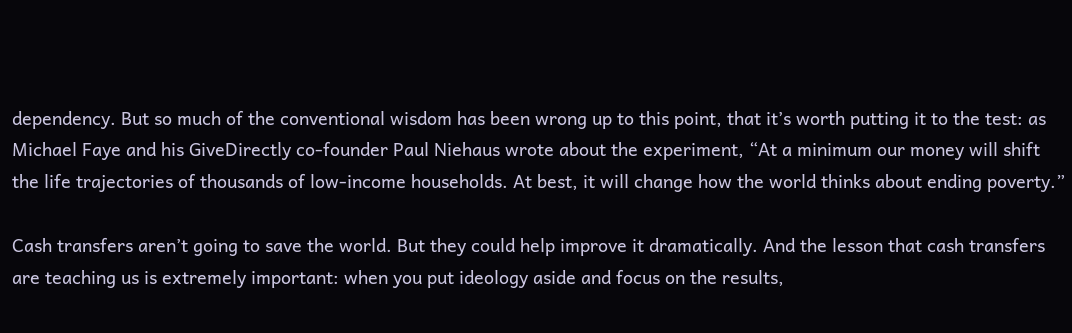dependency. But so much of the conventional wisdom has been wrong up to this point, that it’s worth putting it to the test: as Michael Faye and his GiveDirectly co-founder Paul Niehaus wrote about the experiment, “At a minimum our money will shift the life trajectories of thousands of low-income households. At best, it will change how the world thinks about ending poverty.”

Cash transfers aren’t going to save the world. But they could help improve it dramatically. And the lesson that cash transfers are teaching us is extremely important: when you put ideology aside and focus on the results,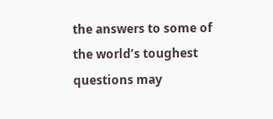the answers to some of the world’s toughest questions may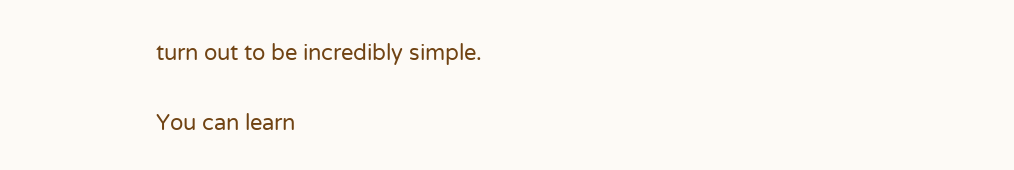turn out to be incredibly simple.

You can learn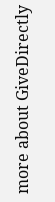more about GiveDirectly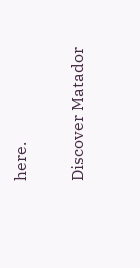here.

Discover Matador